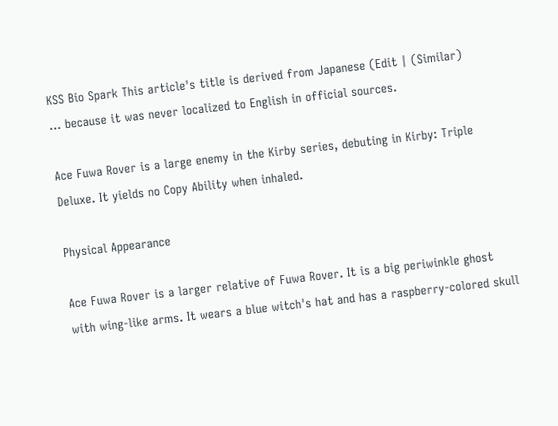KSS Bio Spark This article's title is derived from Japanese (Edit | (Similar)
... because it was never localized to English in official sources.

Ace Fuwa Rover is a large enemy in the Kirby series, debuting in Kirby: Triple Deluxe. It yields no Copy Ability when inhaled.

Physical Appearance

Ace Fuwa Rover is a larger relative of Fuwa Rover. It is a big periwinkle ghost with wing-like arms. It wears a blue witch's hat and has a raspberry-colored skull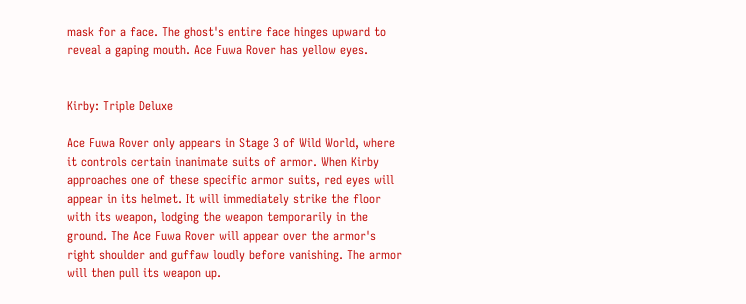mask for a face. The ghost's entire face hinges upward to reveal a gaping mouth. Ace Fuwa Rover has yellow eyes.


Kirby: Triple Deluxe

Ace Fuwa Rover only appears in Stage 3 of Wild World, where it controls certain inanimate suits of armor. When Kirby approaches one of these specific armor suits, red eyes will appear in its helmet. It will immediately strike the floor with its weapon, lodging the weapon temporarily in the ground. The Ace Fuwa Rover will appear over the armor's right shoulder and guffaw loudly before vanishing. The armor will then pull its weapon up.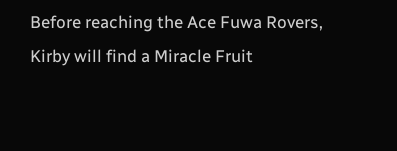Before reaching the Ace Fuwa Rovers, Kirby will find a Miracle Fruit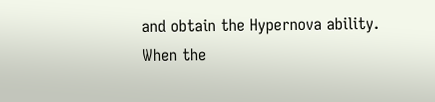and obtain the Hypernova ability. When the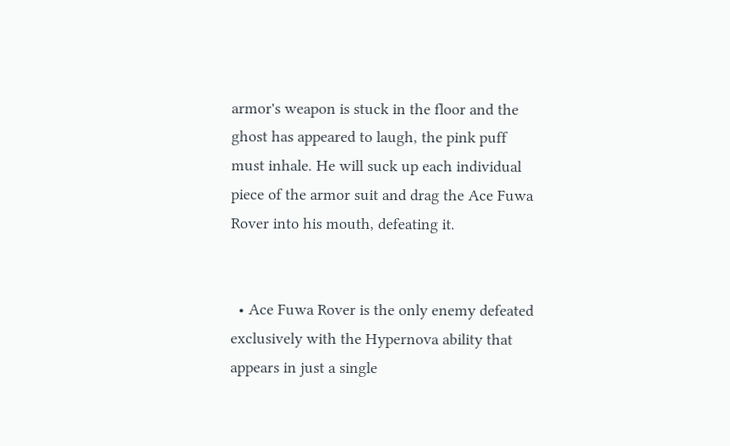armor's weapon is stuck in the floor and the ghost has appeared to laugh, the pink puff must inhale. He will suck up each individual piece of the armor suit and drag the Ace Fuwa Rover into his mouth, defeating it.


  • Ace Fuwa Rover is the only enemy defeated exclusively with the Hypernova ability that appears in just a single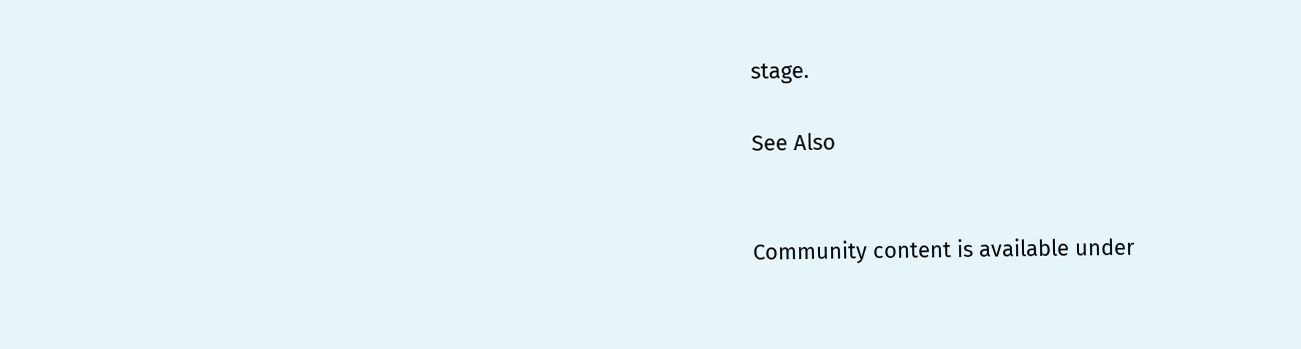stage.

See Also


Community content is available under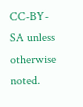CC-BY-SA unless otherwise noted.